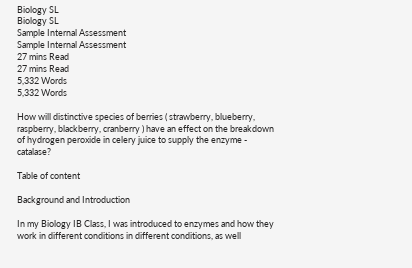Biology SL
Biology SL
Sample Internal Assessment
Sample Internal Assessment
27 mins Read
27 mins Read
5,332 Words
5,332 Words

How will distinctive species of berries ( strawberry, blueberry, raspberry, blackberry, cranberry ) have an effect on the breakdown of hydrogen peroxide in celery juice to supply the enzyme - catalase?

Table of content

Background and Introduction

In my Biology IB Class, I was introduced to enzymes and how they work in different conditions in different conditions, as well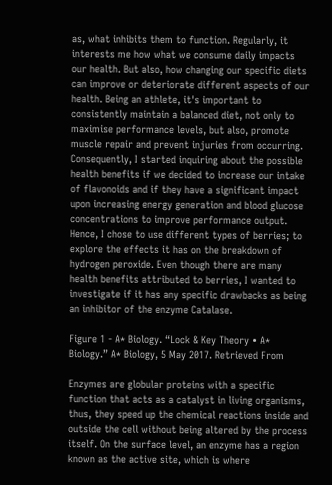as, what inhibits them to function. Regularly, it interests me how what we consume daily impacts our health. But also, how changing our specific diets can improve or deteriorate different aspects of our health. Being an athlete, it's important to consistently maintain a balanced diet, not only to maximise performance levels, but also, promote muscle repair and prevent injuries from occurring. Consequently, I started inquiring about the possible health benefits if we decided to increase our intake of flavonoids and if they have a significant impact upon increasing energy generation and blood glucose concentrations to improve performance output. Hence, I chose to use different types of berries; to explore the effects it has on the breakdown of hydrogen peroxide. Even though there are many health benefits attributed to berries, I wanted to investigate if it has any specific drawbacks as being an inhibitor of the enzyme Catalase.

Figure 1 - A* Biology. “Lock & Key Theory • A* Biology.” A* Biology, 5 May 2017. Retrieved From

Enzymes are globular proteins with a specific function that acts as a catalyst in living organisms, thus, they speed up the chemical reactions inside and outside the cell without being altered by the process itself. On the surface level, an enzyme has a region known as the active site, which is where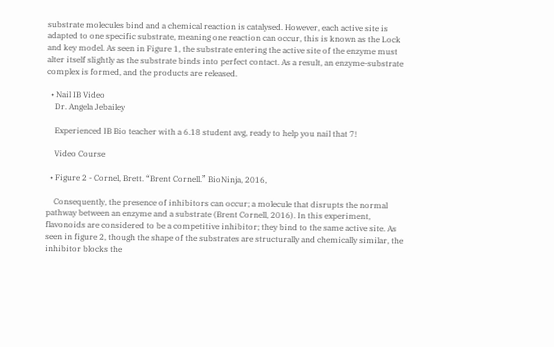substrate molecules bind and a chemical reaction is catalysed. However, each active site is adapted to one specific substrate, meaning one reaction can occur, this is known as the Lock and key model. As seen in Figure 1, the substrate entering the active site of the enzyme must alter itself slightly as the substrate binds into perfect contact. As a result, an enzyme-substrate complex is formed, and the products are released.

  • Nail IB Video
    Dr. Angela Jebailey

    Experienced IB Bio teacher with a 6.18 student avg, ready to help you nail that 7!

    Video Course

  • Figure 2 - Cornel, Brett. “Brent Cornell.” BioNinja, 2016,

    Consequently, the presence of inhibitors can occur; a molecule that disrupts the normal pathway between an enzyme and a substrate (Brent Cornell, 2016). In this experiment, flavonoids are considered to be a competitive inhibitor; they bind to the same active site. As seen in figure 2, though the shape of the substrates are structurally and chemically similar, the inhibitor blocks the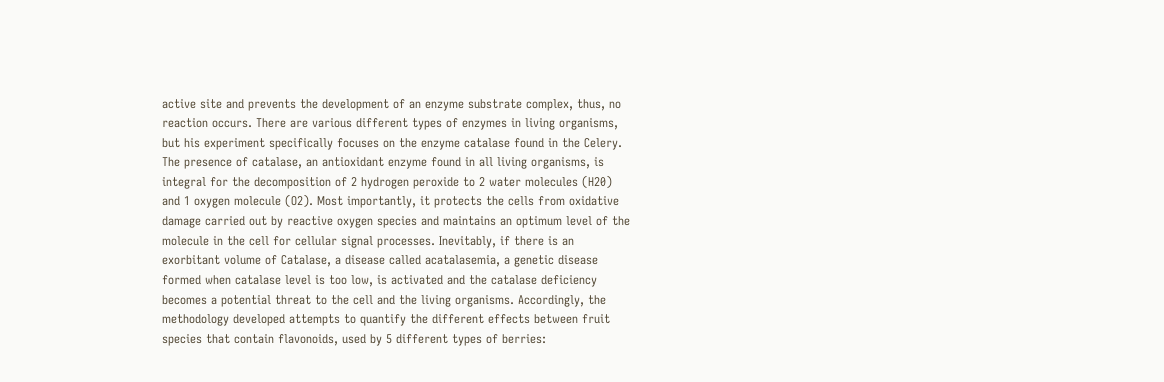active site and prevents the development of an enzyme substrate complex, thus, no reaction occurs. There are various different types of enzymes in living organisms, but his experiment specifically focuses on the enzyme catalase found in the Celery. The presence of catalase, an antioxidant enzyme found in all living organisms, is integral for the decomposition of 2 hydrogen peroxide to 2 water molecules (H20) and 1 oxygen molecule (O2). Most importantly, it protects the cells from oxidative damage carried out by reactive oxygen species and maintains an optimum level of the molecule in the cell for cellular signal processes. Inevitably, if there is an exorbitant volume of Catalase, a disease called acatalasemia, a genetic disease formed when catalase level is too low, is activated and the catalase deficiency becomes a potential threat to the cell and the living organisms. Accordingly, the methodology developed attempts to quantify the different effects between fruit species that contain flavonoids, used by 5 different types of berries: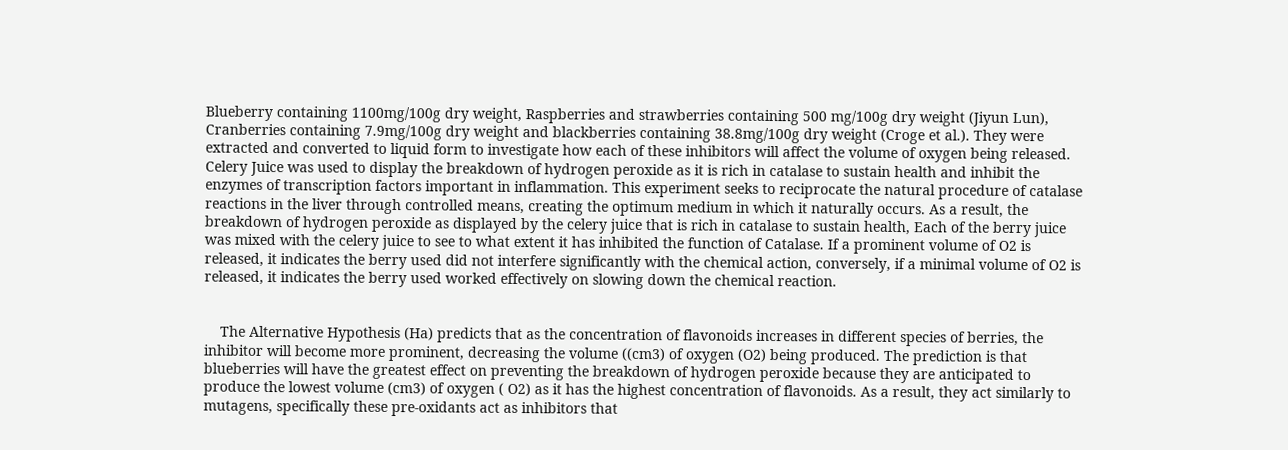Blueberry containing 1100mg/100g dry weight, Raspberries and strawberries containing 500 mg/100g dry weight (Jiyun Lun), Cranberries containing 7.9mg/100g dry weight and blackberries containing 38.8mg/100g dry weight (Croge et al.). They were extracted and converted to liquid form to investigate how each of these inhibitors will affect the volume of oxygen being released. Celery Juice was used to display the breakdown of hydrogen peroxide as it is rich in catalase to sustain health and inhibit the enzymes of transcription factors important in inflammation. This experiment seeks to reciprocate the natural procedure of catalase reactions in the liver through controlled means, creating the optimum medium in which it naturally occurs. As a result, the breakdown of hydrogen peroxide as displayed by the celery juice that is rich in catalase to sustain health, Each of the berry juice was mixed with the celery juice to see to what extent it has inhibited the function of Catalase. If a prominent volume of O2 is released, it indicates the berry used did not interfere significantly with the chemical action, conversely, if a minimal volume of O2 is released, it indicates the berry used worked effectively on slowing down the chemical reaction.


    The Alternative Hypothesis (Ha) predicts that as the concentration of flavonoids increases in different species of berries, the inhibitor will become more prominent, decreasing the volume ((cm3) of oxygen (O2) being produced. The prediction is that blueberries will have the greatest effect on preventing the breakdown of hydrogen peroxide because they are anticipated to produce the lowest volume (cm3) of oxygen ( O2) as it has the highest concentration of flavonoids. As a result, they act similarly to mutagens, specifically these pre-oxidants act as inhibitors that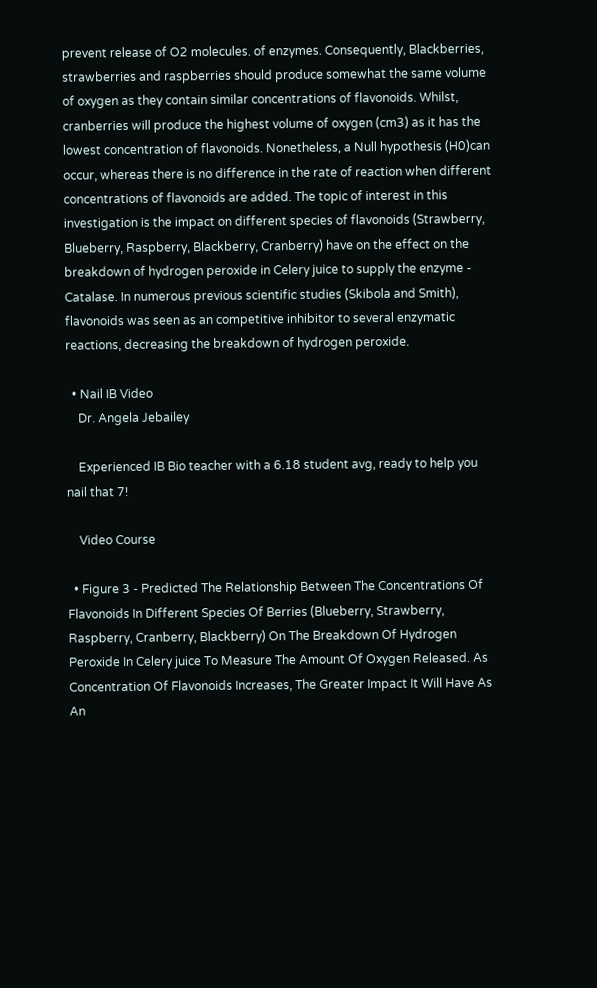prevent release of O2 molecules. of enzymes. Consequently, Blackberries, strawberries and raspberries should produce somewhat the same volume of oxygen as they contain similar concentrations of flavonoids. Whilst, cranberries will produce the highest volume of oxygen (cm3) as it has the lowest concentration of flavonoids. Nonetheless, a Null hypothesis (H0)can occur, whereas there is no difference in the rate of reaction when different concentrations of flavonoids are added. The topic of interest in this investigation is the impact on different species of flavonoids (Strawberry, Blueberry, Raspberry, Blackberry, Cranberry) have on the effect on the breakdown of hydrogen peroxide in Celery juice to supply the enzyme - Catalase. In numerous previous scientific studies (Skibola and Smith), flavonoids was seen as an competitive inhibitor to several enzymatic reactions, decreasing the breakdown of hydrogen peroxide.

  • Nail IB Video
    Dr. Angela Jebailey

    Experienced IB Bio teacher with a 6.18 student avg, ready to help you nail that 7!

    Video Course

  • Figure 3 - Predicted The Relationship Between The Concentrations Of Flavonoids In Different Species Of Berries (Blueberry, Strawberry, Raspberry, Cranberry, Blackberry) On The Breakdown Of Hydrogen Peroxide In Celery juice To Measure The Amount Of Oxygen Released. As Concentration Of Flavonoids Increases, The Greater Impact It Will Have As An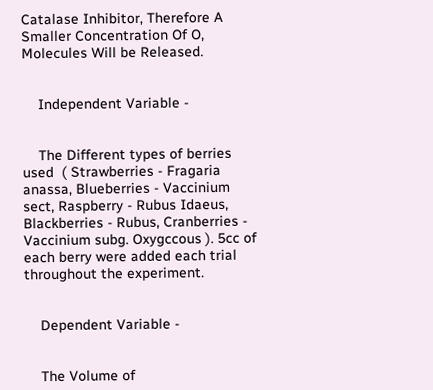Catalase Inhibitor, Therefore A Smaller Concentration Of O, Molecules Will be Released.


    Independent Variable -


    The Different types of berries used  ( Strawberries - Fragaria anassa, Blueberries - Vaccinium sect, Raspberry - Rubus Idaeus,  Blackberries - Rubus, Cranberries - Vaccinium subg. Oxygccous ). 5cc of each berry were added each trial throughout the experiment.


    Dependent Variable -


    The Volume of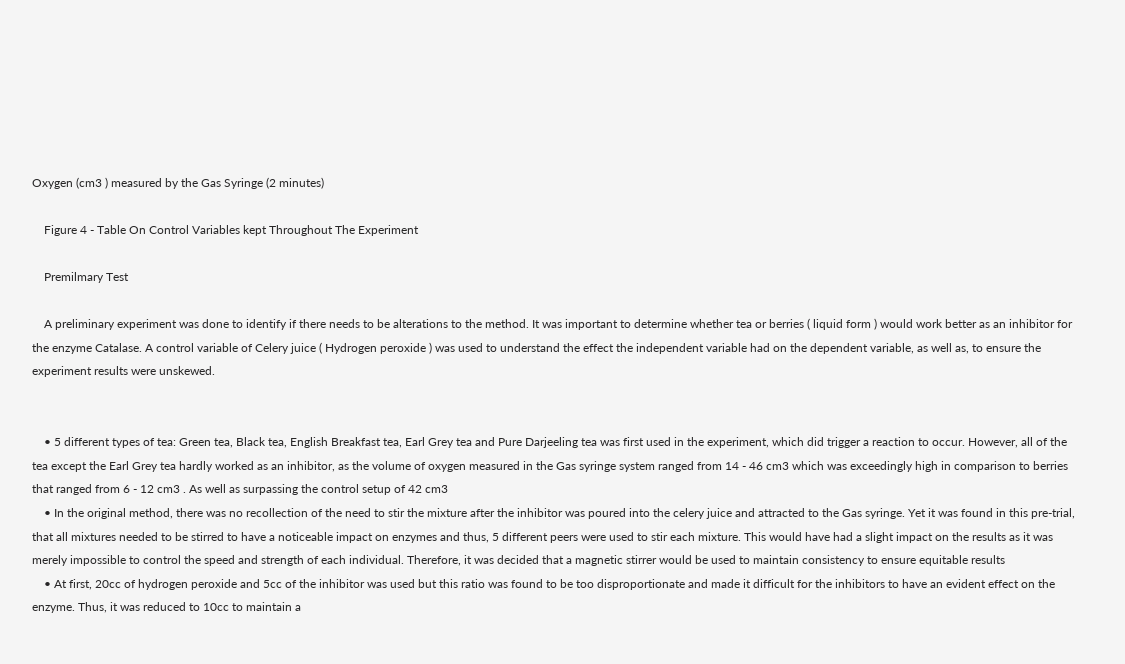Oxygen (cm3 ) measured by the Gas Syringe (2 minutes)

    Figure 4 - Table On Control Variables kept Throughout The Experiment

    Premilmary Test

    A preliminary experiment was done to identify if there needs to be alterations to the method. It was important to determine whether tea or berries ( liquid form ) would work better as an inhibitor for the enzyme Catalase. A control variable of Celery juice ( Hydrogen peroxide ) was used to understand the effect the independent variable had on the dependent variable, as well as, to ensure the experiment results were unskewed.


    • 5 different types of tea: Green tea, Black tea, English Breakfast tea, Earl Grey tea and Pure Darjeeling tea was first used in the experiment, which did trigger a reaction to occur. However, all of the tea except the Earl Grey tea hardly worked as an inhibitor, as the volume of oxygen measured in the Gas syringe system ranged from 14 - 46 cm3 which was exceedingly high in comparison to berries that ranged from 6 - 12 cm3 . As well as surpassing the control setup of 42 cm3
    • In the original method, there was no recollection of the need to stir the mixture after the inhibitor was poured into the celery juice and attracted to the Gas syringe. Yet it was found in this pre-trial, that all mixtures needed to be stirred to have a noticeable impact on enzymes and thus, 5 different peers were used to stir each mixture. This would have had a slight impact on the results as it was merely impossible to control the speed and strength of each individual. Therefore, it was decided that a magnetic stirrer would be used to maintain consistency to ensure equitable results
    • At first, 20cc of hydrogen peroxide and 5cc of the inhibitor was used but this ratio was found to be too disproportionate and made it difficult for the inhibitors to have an evident effect on the enzyme. Thus, it was reduced to 10cc to maintain a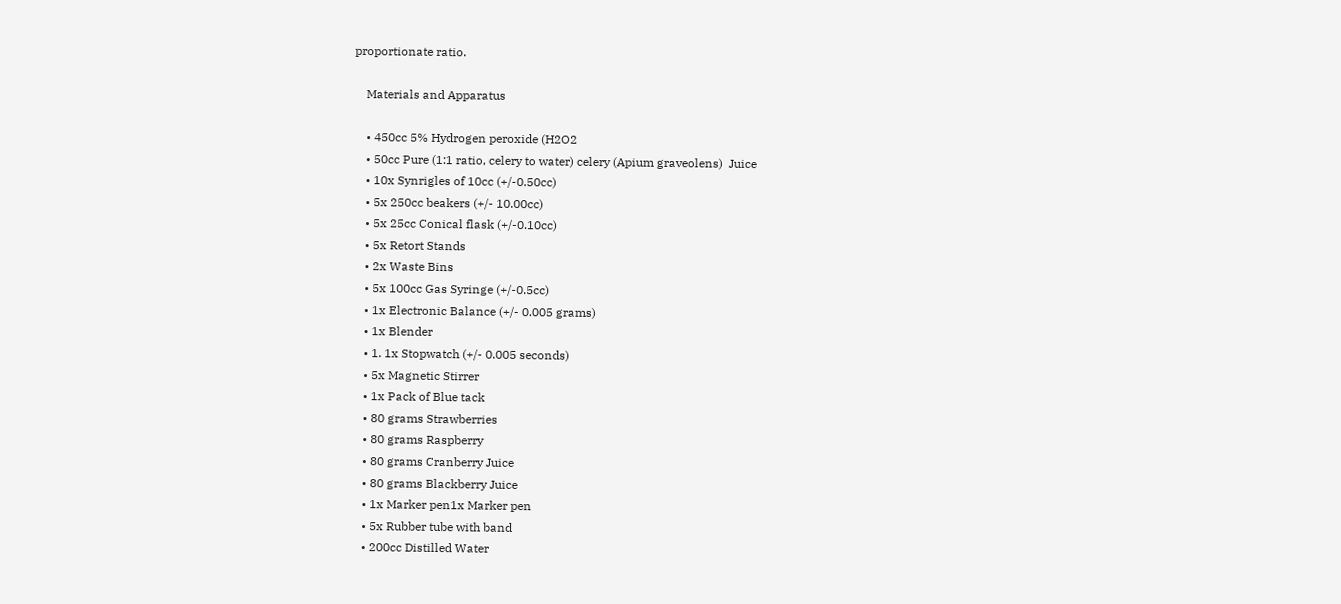proportionate ratio.

    Materials and Apparatus

    • 450cc 5% Hydrogen peroxide (H2O2
    • 50cc Pure (1:1 ratio, celery to water) celery (Apium graveolens)  Juice
    • 10x Synrigles of 10cc (+/-0.50cc)
    • 5x 250cc beakers (+/- 10.00cc)
    • 5x 25cc Conical flask (+/-0.10cc)
    • 5x Retort Stands
    • 2x Waste Bins
    • 5x 100cc Gas Syringe (+/-0.5cc)
    • 1x Electronic Balance (+/- 0.005 grams)
    • 1x Blender
    • 1. 1x Stopwatch (+/- 0.005 seconds)
    • 5x Magnetic Stirrer
    • 1x Pack of Blue tack
    • 80 grams Strawberries
    • 80 grams Raspberry
    • 80 grams Cranberry Juice
    • 80 grams Blackberry Juice
    • 1x Marker pen1x Marker pen
    • 5x Rubber tube with band
    • 200cc Distilled Water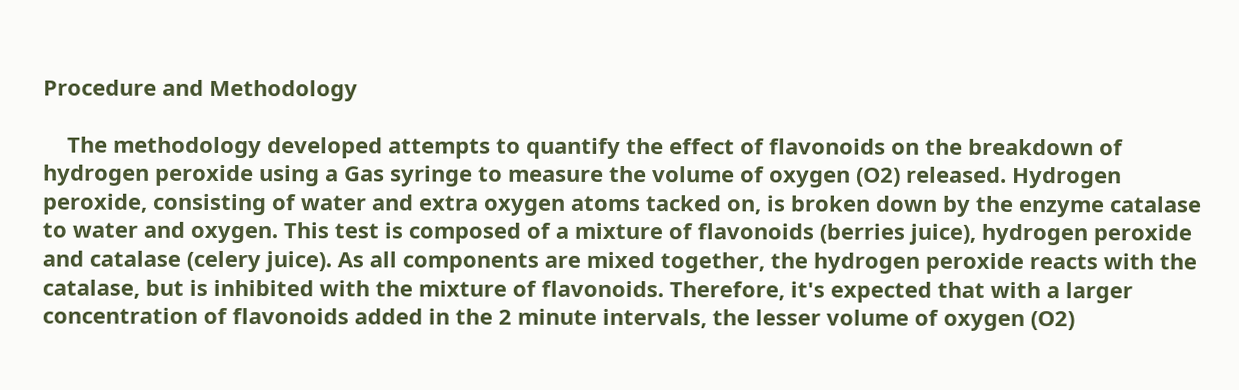Procedure and Methodology

    The methodology developed attempts to quantify the effect of flavonoids on the breakdown of hydrogen peroxide using a Gas syringe to measure the volume of oxygen (O2) released. Hydrogen peroxide, consisting of water and extra oxygen atoms tacked on, is broken down by the enzyme catalase to water and oxygen. This test is composed of a mixture of flavonoids (berries juice), hydrogen peroxide and catalase (celery juice). As all components are mixed together, the hydrogen peroxide reacts with the catalase, but is inhibited with the mixture of flavonoids. Therefore, it's expected that with a larger concentration of flavonoids added in the 2 minute intervals, the lesser volume of oxygen (O2)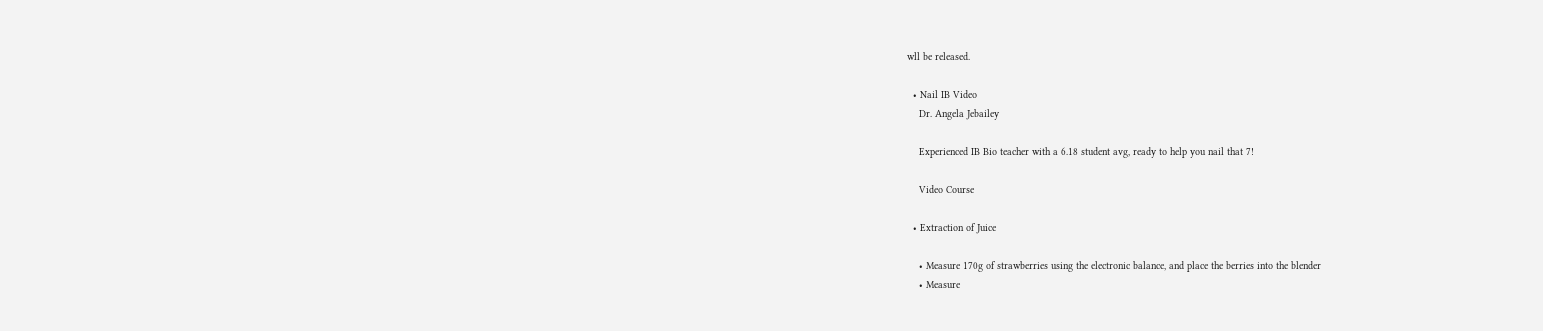wll be released.

  • Nail IB Video
    Dr. Angela Jebailey

    Experienced IB Bio teacher with a 6.18 student avg, ready to help you nail that 7!

    Video Course

  • Extraction of Juice

    • Measure 170g of strawberries using the electronic balance, and place the berries into the blender
    • Measure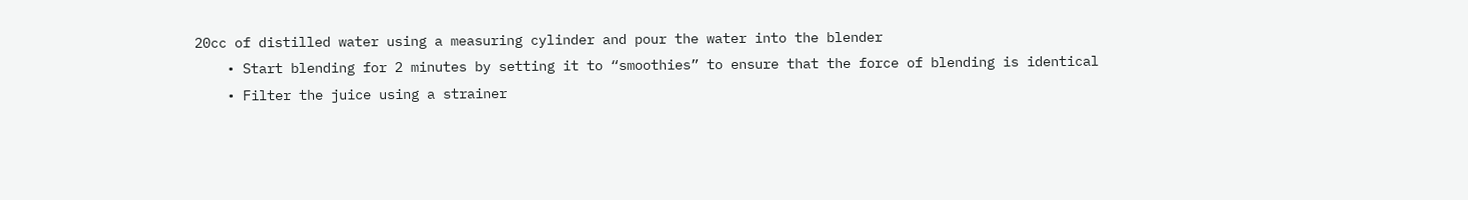20cc of distilled water using a measuring cylinder and pour the water into the blender
    • Start blending for 2 minutes by setting it to “smoothies” to ensure that the force of blending is identical
    • Filter the juice using a strainer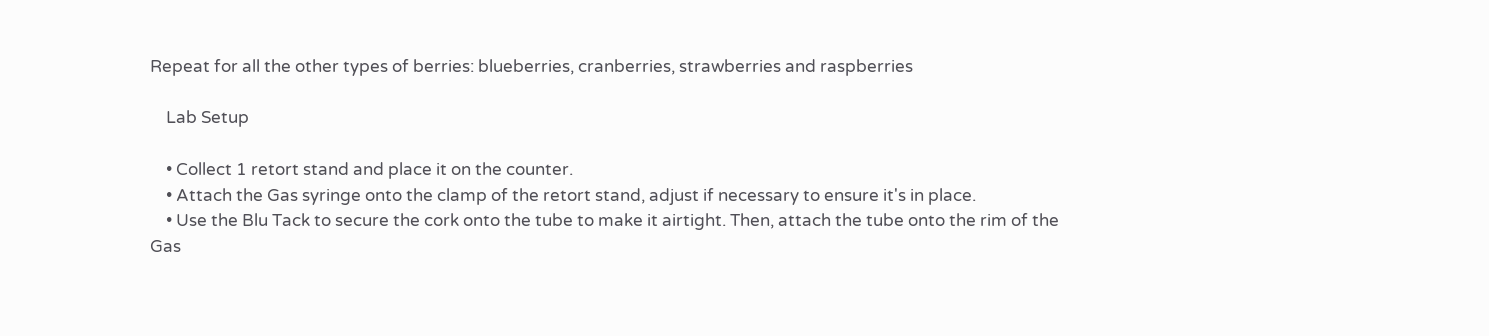Repeat for all the other types of berries: blueberries, cranberries, strawberries and raspberries

    Lab Setup

    • Collect 1 retort stand and place it on the counter.
    • Attach the Gas syringe onto the clamp of the retort stand, adjust if necessary to ensure it's in place.
    • Use the Blu Tack to secure the cork onto the tube to make it airtight. Then, attach the tube onto the rim of the Gas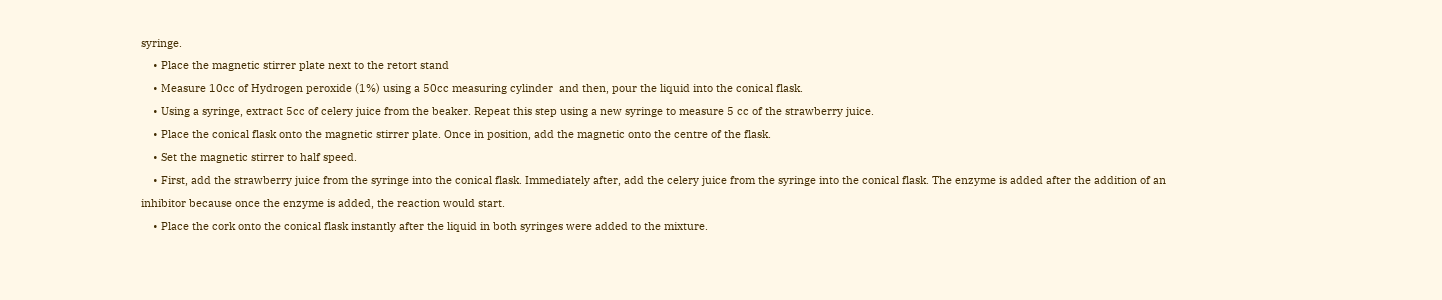syringe.
    • Place the magnetic stirrer plate next to the retort stand
    • Measure 10cc of Hydrogen peroxide (1%) using a 50cc measuring cylinder  and then, pour the liquid into the conical flask.
    • Using a syringe, extract 5cc of celery juice from the beaker. Repeat this step using a new syringe to measure 5 cc of the strawberry juice.
    • Place the conical flask onto the magnetic stirrer plate. Once in position, add the magnetic onto the centre of the flask.
    • Set the magnetic stirrer to half speed.
    • First, add the strawberry juice from the syringe into the conical flask. Immediately after, add the celery juice from the syringe into the conical flask. The enzyme is added after the addition of an inhibitor because once the enzyme is added, the reaction would start.
    • Place the cork onto the conical flask instantly after the liquid in both syringes were added to the mixture.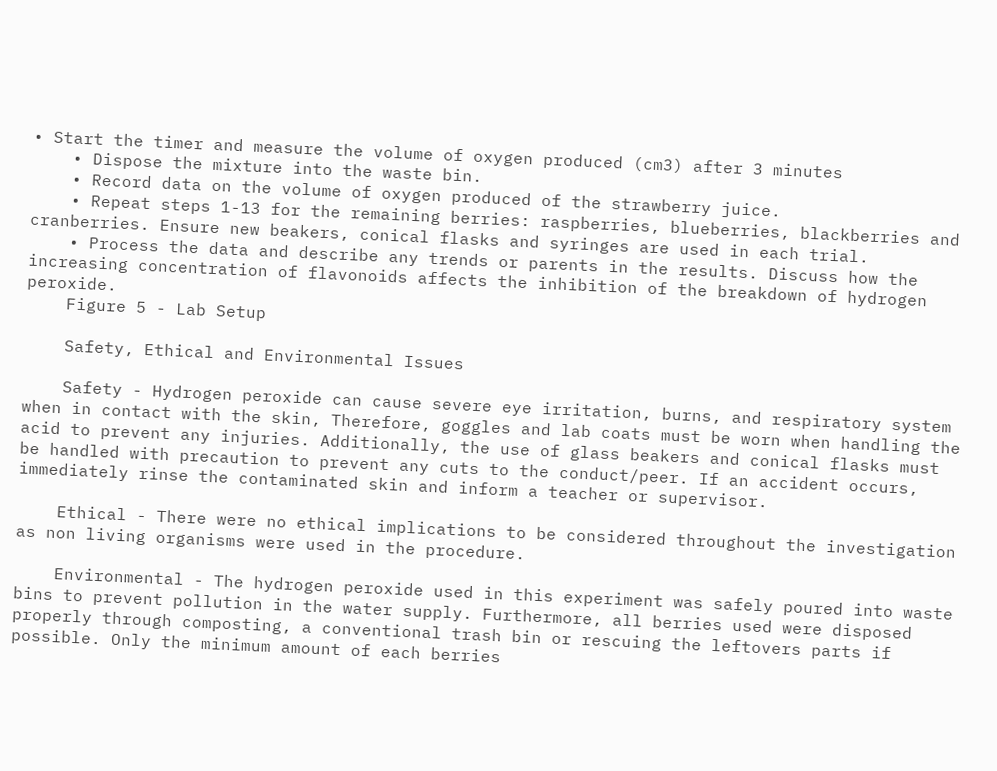• Start the timer and measure the volume of oxygen produced (cm3) after 3 minutes
    • Dispose the mixture into the waste bin.
    • Record data on the volume of oxygen produced of the strawberry juice.
    • Repeat steps 1-13 for the remaining berries: raspberries, blueberries, blackberries and cranberries. Ensure new beakers, conical flasks and syringes are used in each trial.
    • Process the data and describe any trends or parents in the results. Discuss how the increasing concentration of flavonoids affects the inhibition of the breakdown of hydrogen peroxide.
    Figure 5 - Lab Setup

    Safety, Ethical and Environmental Issues

    Safety - Hydrogen peroxide can cause severe eye irritation, burns, and respiratory system when in contact with the skin, Therefore, goggles and lab coats must be worn when handling the acid to prevent any injuries. Additionally, the use of glass beakers and conical flasks must be handled with precaution to prevent any cuts to the conduct/peer. If an accident occurs, immediately rinse the contaminated skin and inform a teacher or supervisor.

    Ethical - There were no ethical implications to be considered throughout the investigation as non living organisms were used in the procedure.

    Environmental - The hydrogen peroxide used in this experiment was safely poured into waste bins to prevent pollution in the water supply. Furthermore, all berries used were disposed properly through composting, a conventional trash bin or rescuing the leftovers parts if possible. Only the minimum amount of each berries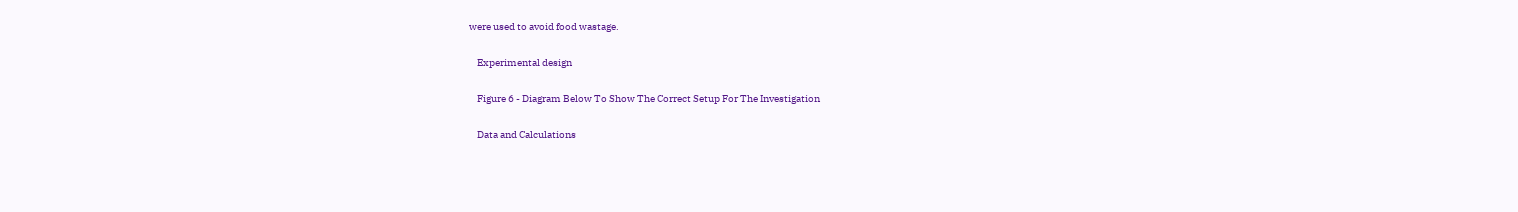were used to avoid food wastage.

    Experimental design

    Figure 6 - Diagram Below To Show The Correct Setup For The Investigation

    Data and Calculations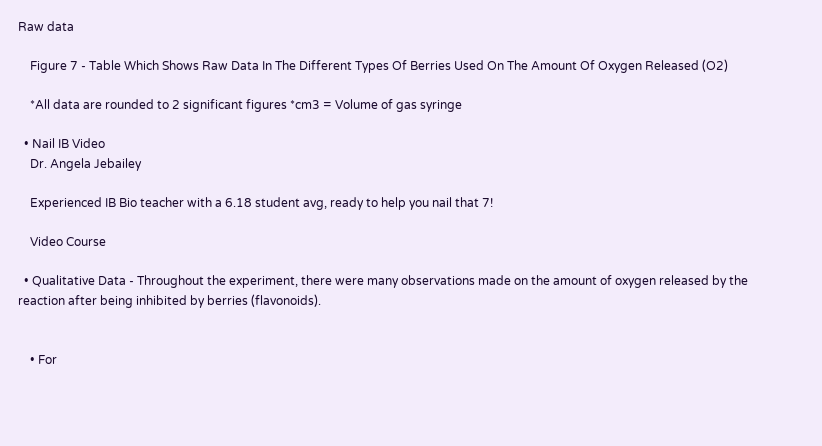Raw data

    Figure 7 - Table Which Shows Raw Data In The Different Types Of Berries Used On The Amount Of Oxygen Released (O2)

    *All data are rounded to 2 significant figures *cm3 = Volume of gas syringe

  • Nail IB Video
    Dr. Angela Jebailey

    Experienced IB Bio teacher with a 6.18 student avg, ready to help you nail that 7!

    Video Course

  • Qualitative Data - Throughout the experiment, there were many observations made on the amount of oxygen released by the reaction after being inhibited by berries (flavonoids).


    • For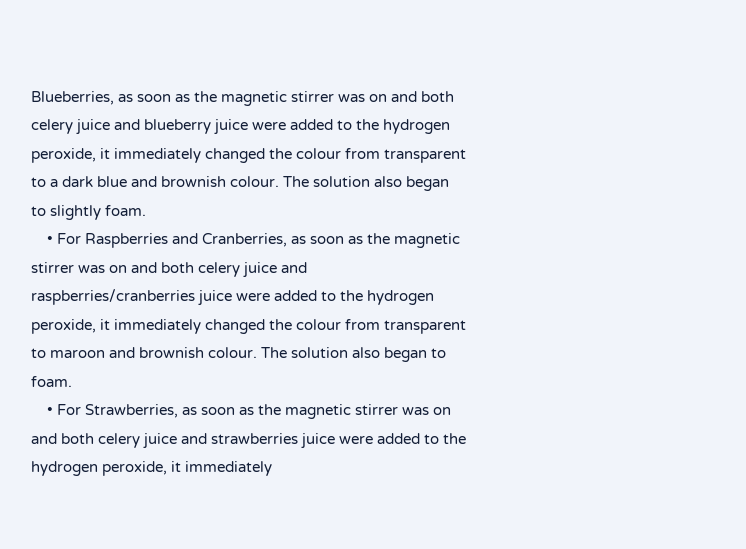Blueberries, as soon as the magnetic stirrer was on and both celery juice and blueberry juice were added to the hydrogen peroxide, it immediately changed the colour from transparent to a dark blue and brownish colour. The solution also began to slightly foam.
    • For Raspberries and Cranberries, as soon as the magnetic stirrer was on and both celery juice and raspberries/cranberries juice were added to the hydrogen peroxide, it immediately changed the colour from transparent to maroon and brownish colour. The solution also began to foam.
    • For Strawberries, as soon as the magnetic stirrer was on and both celery juice and strawberries juice were added to the hydrogen peroxide, it immediately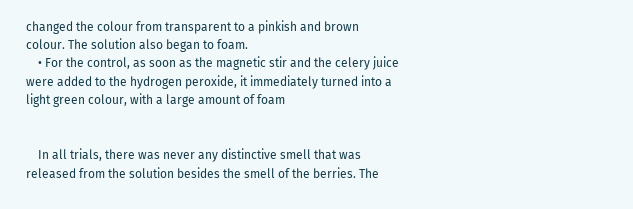changed the colour from transparent to a pinkish and brown colour. The solution also began to foam.
    • For the control, as soon as the magnetic stir and the celery juice were added to the hydrogen peroxide, it immediately turned into a light green colour, with a large amount of foam


    In all trials, there was never any distinctive smell that was released from the solution besides the smell of the berries. The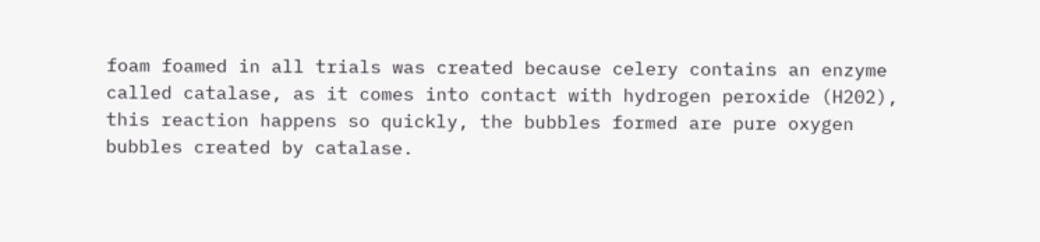foam foamed in all trials was created because celery contains an enzyme called catalase, as it comes into contact with hydrogen peroxide (H202), this reaction happens so quickly, the bubbles formed are pure oxygen bubbles created by catalase.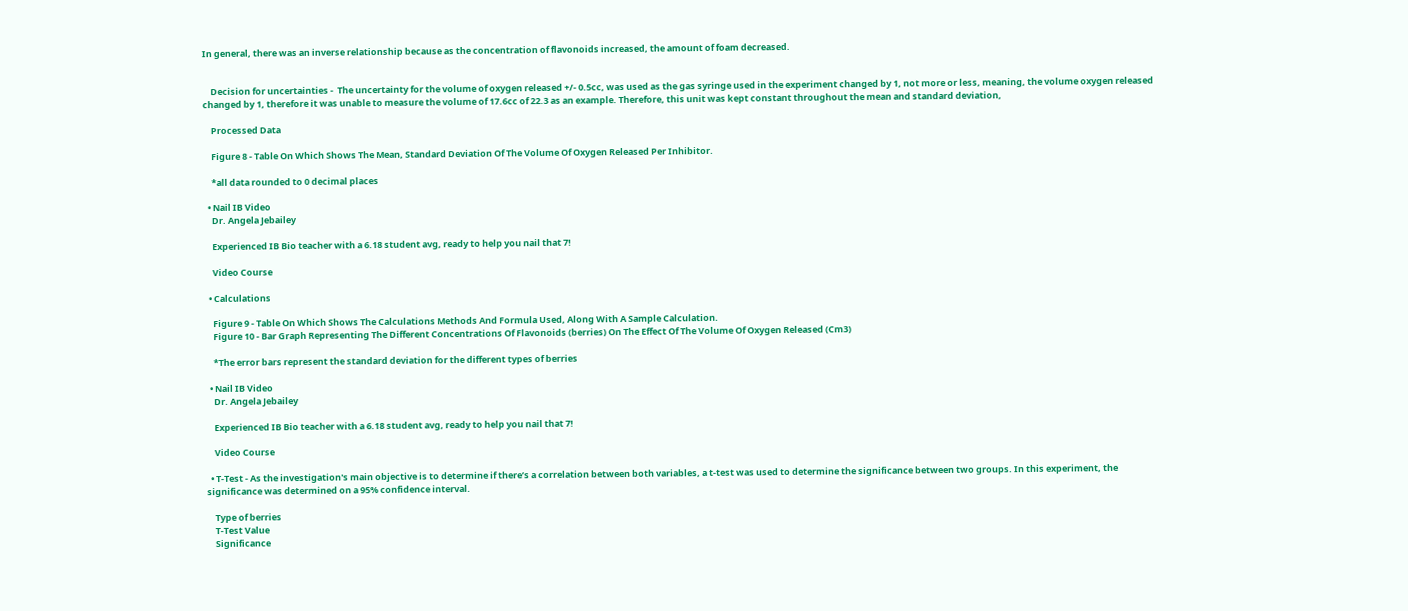In general, there was an inverse relationship because as the concentration of flavonoids increased, the amount of foam decreased.


    Decision for uncertainties -  The uncertainty for the volume of oxygen released +/- 0.5cc, was used as the gas syringe used in the experiment changed by 1, not more or less, meaning, the volume oxygen released changed by 1, therefore it was unable to measure the volume of 17.6cc of 22.3 as an example. Therefore, this unit was kept constant throughout the mean and standard deviation,

    Processed Data

    Figure 8 - Table On Which Shows The Mean, Standard Deviation Of The Volume Of Oxygen Released Per Inhibitor.

    *all data rounded to 0 decimal places

  • Nail IB Video
    Dr. Angela Jebailey

    Experienced IB Bio teacher with a 6.18 student avg, ready to help you nail that 7!

    Video Course

  • Calculations

    Figure 9 - Table On Which Shows The Calculations Methods And Formula Used, Along With A Sample Calculation.
    Figure 10 - Bar Graph Representing The Different Concentrations Of Flavonoids (berries) On The Effect Of The Volume Of Oxygen Released (Cm3)

    *The error bars represent the standard deviation for the different types of berries

  • Nail IB Video
    Dr. Angela Jebailey

    Experienced IB Bio teacher with a 6.18 student avg, ready to help you nail that 7!

    Video Course

  • T-Test - As the investigation's main objective is to determine if there’s a correlation between both variables, a t-test was used to determine the significance between two groups. In this experiment, the significance was determined on a 95% confidence interval.

    Type of berries
    T-Test Value
    Significance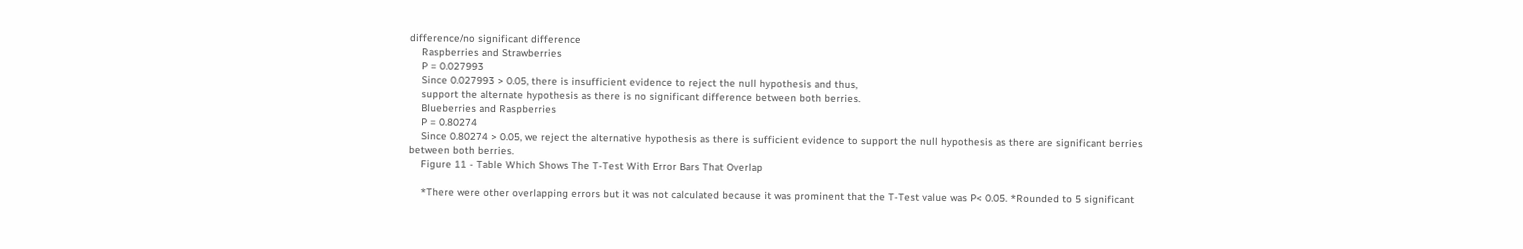difference/no significant difference
    Raspberries and Strawberries
    P = 0.027993
    Since 0.027993 > 0.05, there is insufficient evidence to reject the null hypothesis and thus,
    support the alternate hypothesis as there is no significant difference between both berries.
    Blueberries and Raspberries
    P = 0.80274
    Since 0.80274 > 0.05, we reject the alternative hypothesis as there is sufficient evidence to support the null hypothesis as there are significant berries between both berries.
    Figure 11 - Table Which Shows The T-Test With Error Bars That Overlap

    *There were other overlapping errors but it was not calculated because it was prominent that the T-Test value was P< 0.05. *Rounded to 5 significant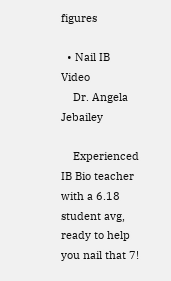figures

  • Nail IB Video
    Dr. Angela Jebailey

    Experienced IB Bio teacher with a 6.18 student avg, ready to help you nail that 7!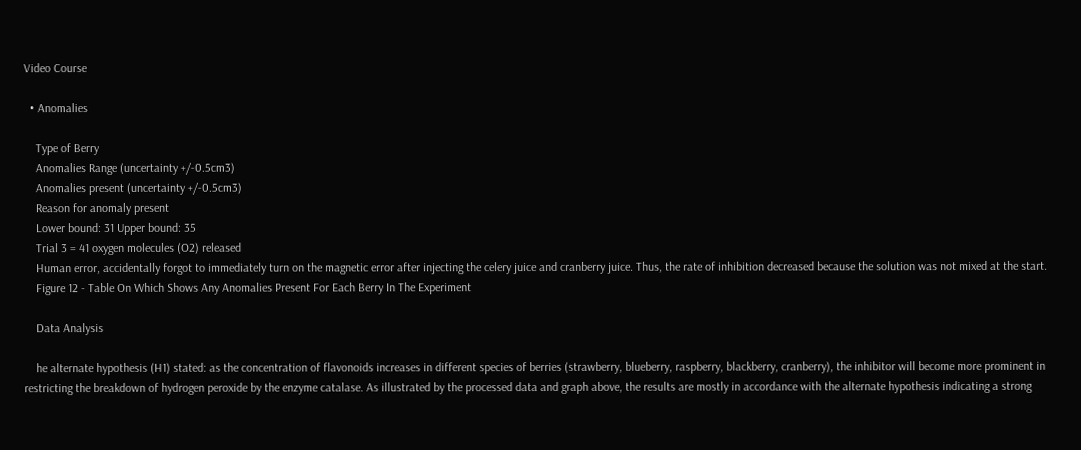Video Course

  • Anomalies

    Type of Berry
    Anomalies Range (uncertainty +/-0.5cm3)
    Anomalies present (uncertainty +/-0.5cm3)
    Reason for anomaly present
    Lower bound: 31 Upper bound: 35
    Trial 3 = 41 oxygen molecules (O2) released
    Human error, accidentally forgot to immediately turn on the magnetic error after injecting the celery juice and cranberry juice. Thus, the rate of inhibition decreased because the solution was not mixed at the start.
    Figure 12 - Table On Which Shows Any Anomalies Present For Each Berry In The Experiment

    Data Analysis

    he alternate hypothesis (H1) stated: as the concentration of flavonoids increases in different species of berries (strawberry, blueberry, raspberry, blackberry, cranberry), the inhibitor will become more prominent in restricting the breakdown of hydrogen peroxide by the enzyme catalase. As illustrated by the processed data and graph above, the results are mostly in accordance with the alternate hypothesis indicating a strong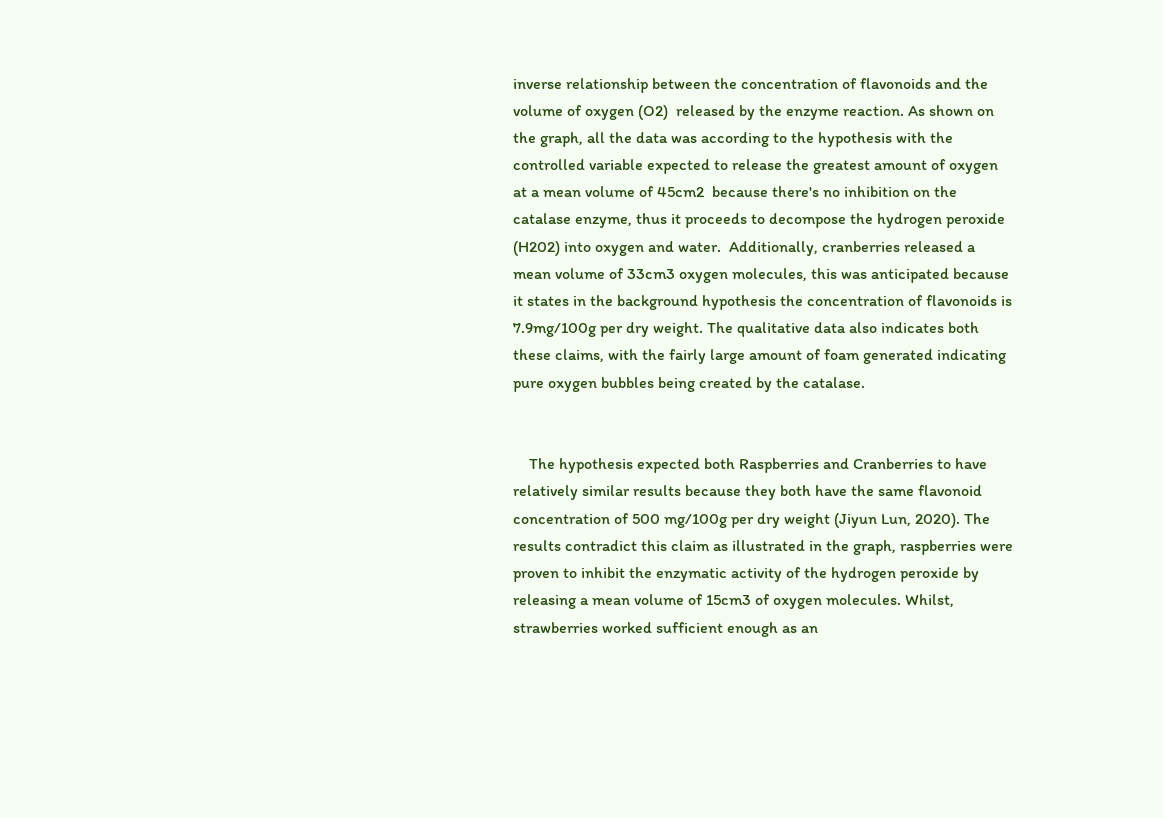inverse relationship between the concentration of flavonoids and the volume of oxygen (O2)  released by the enzyme reaction. As shown on the graph, all the data was according to the hypothesis with the controlled variable expected to release the greatest amount of oxygen at a mean volume of 45cm2  because there's no inhibition on the catalase enzyme, thus it proceeds to decompose the hydrogen peroxide (H202) into oxygen and water.  Additionally, cranberries released a mean volume of 33cm3 oxygen molecules, this was anticipated because it states in the background hypothesis the concentration of flavonoids is 7.9mg/100g per dry weight. The qualitative data also indicates both these claims, with the fairly large amount of foam generated indicating pure oxygen bubbles being created by the catalase.


    The hypothesis expected both Raspberries and Cranberries to have relatively similar results because they both have the same flavonoid concentration of 500 mg/100g per dry weight (Jiyun Lun, 2020). The results contradict this claim as illustrated in the graph, raspberries were proven to inhibit the enzymatic activity of the hydrogen peroxide by releasing a mean volume of 15cm3 of oxygen molecules. Whilst, strawberries worked sufficient enough as an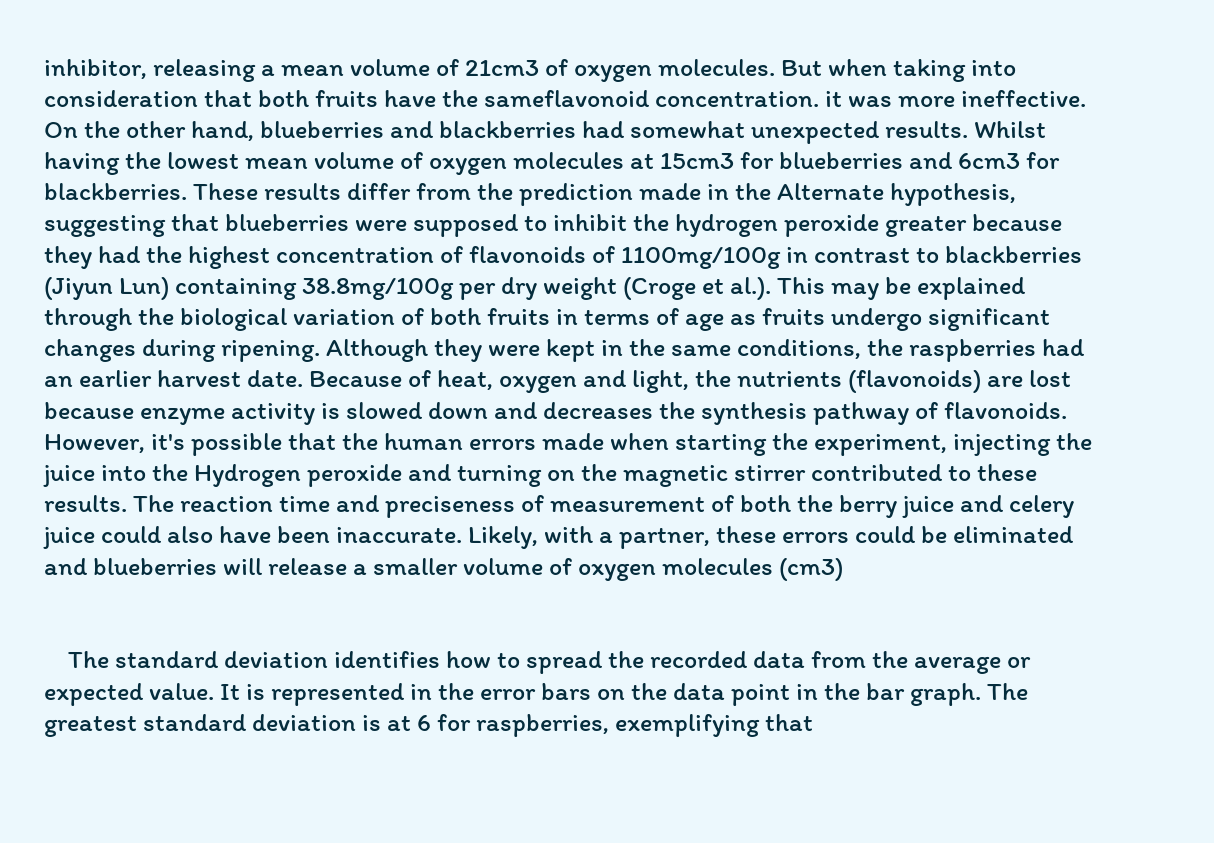inhibitor, releasing a mean volume of 21cm3 of oxygen molecules. But when taking into consideration that both fruits have the sameflavonoid concentration. it was more ineffective. On the other hand, blueberries and blackberries had somewhat unexpected results. Whilst having the lowest mean volume of oxygen molecules at 15cm3 for blueberries and 6cm3 for blackberries. These results differ from the prediction made in the Alternate hypothesis, suggesting that blueberries were supposed to inhibit the hydrogen peroxide greater because they had the highest concentration of flavonoids of 1100mg/100g in contrast to blackberries (Jiyun Lun) containing 38.8mg/100g per dry weight (Croge et al.). This may be explained through the biological variation of both fruits in terms of age as fruits undergo significant changes during ripening. Although they were kept in the same conditions, the raspberries had an earlier harvest date. Because of heat, oxygen and light, the nutrients (flavonoids) are lost because enzyme activity is slowed down and decreases the synthesis pathway of flavonoids. However, it's possible that the human errors made when starting the experiment, injecting the juice into the Hydrogen peroxide and turning on the magnetic stirrer contributed to these results. The reaction time and preciseness of measurement of both the berry juice and celery juice could also have been inaccurate. Likely, with a partner, these errors could be eliminated and blueberries will release a smaller volume of oxygen molecules (cm3)


    The standard deviation identifies how to spread the recorded data from the average or expected value. It is represented in the error bars on the data point in the bar graph. The greatest standard deviation is at 6 for raspberries, exemplifying that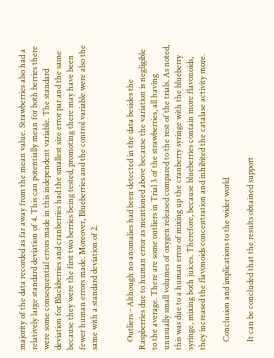majority of the data recorded as far away from the mean value. Strawberries also had a relatively large standard deviation of 4. This can potentially mean for both berries there were some consequential errors made in this independent variable. The standard deviation for Blackberries and cranberries had the smallest size error par and the same because they were the first two berries being tested, promoting there may have been fewer human errors made. Moreover, Blueberries and the control variable were also the same with a standard deviation of 2.


    Outliers - Although no anomalies had been detected in the data besides the Raspberries due to human error as mentioned above because the variation is negligible to the average. There are some outliers in Trial 3 of the strawberries, all having unusually small volumes of oxygen released compared to the rest of the trials. As noted, this was due to a human error of mixing up the cranberry syringe with the blueberry syringe, mixing both juices. Therefore, because blueberries contain more flavonoids, they increased the flavonoids concentration and inhibited the catalase activity more.

    Conclusion and implications to the wider world

    It can be concluded that the results obtained support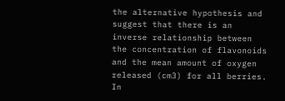the alternative hypothesis and suggest that there is an inverse relationship between the concentration of flavonoids and the mean amount of oxygen released (cm3) for all berries. In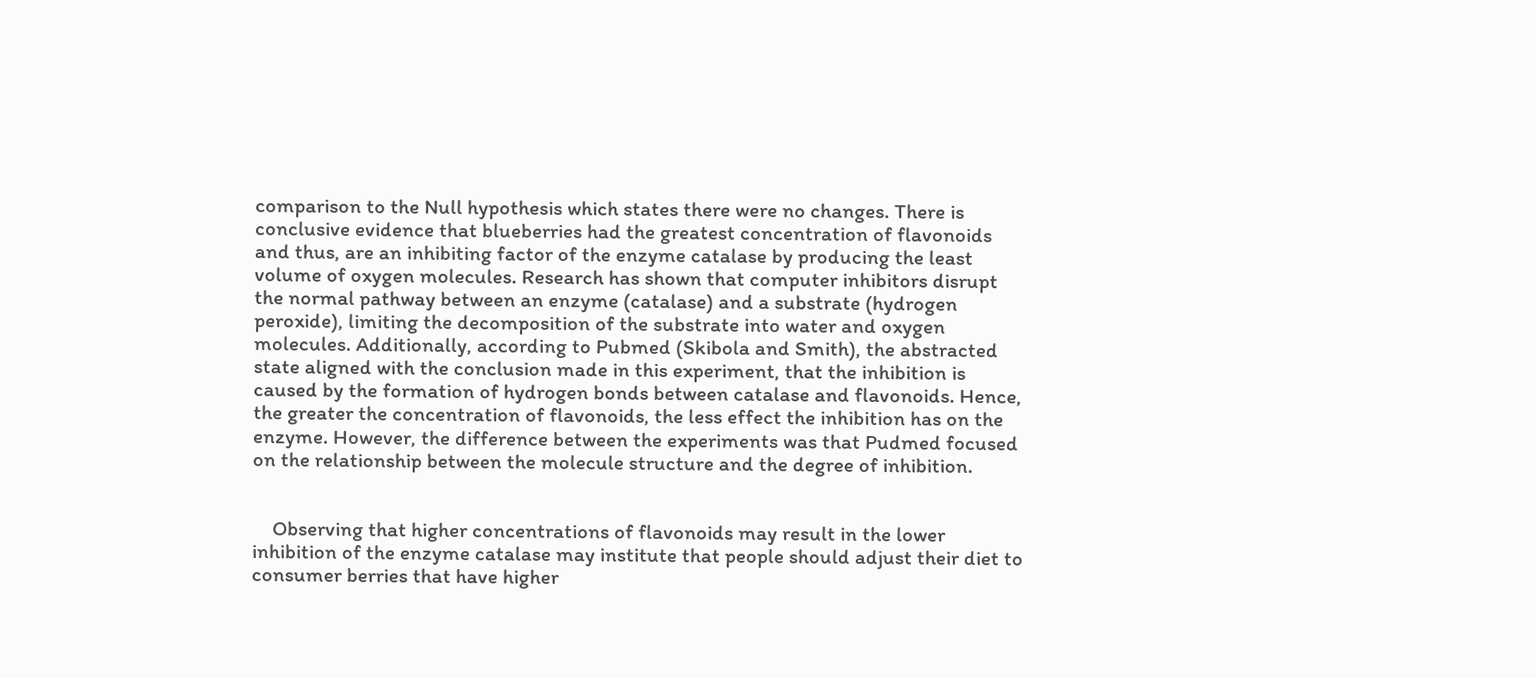comparison to the Null hypothesis which states there were no changes. There is conclusive evidence that blueberries had the greatest concentration of flavonoids and thus, are an inhibiting factor of the enzyme catalase by producing the least volume of oxygen molecules. Research has shown that computer inhibitors disrupt the normal pathway between an enzyme (catalase) and a substrate (hydrogen peroxide), limiting the decomposition of the substrate into water and oxygen molecules. Additionally, according to Pubmed (Skibola and Smith), the abstracted state aligned with the conclusion made in this experiment, that the inhibition is caused by the formation of hydrogen bonds between catalase and flavonoids. Hence, the greater the concentration of flavonoids, the less effect the inhibition has on the enzyme. However, the difference between the experiments was that Pudmed focused on the relationship between the molecule structure and the degree of inhibition.


    Observing that higher concentrations of flavonoids may result in the lower inhibition of the enzyme catalase may institute that people should adjust their diet to consumer berries that have higher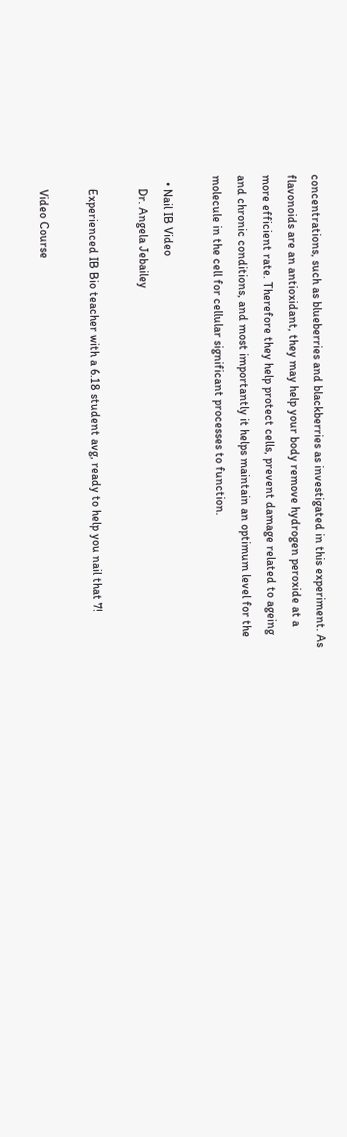concentrations, such as blueberries and blackberries as investigated in this experiment. As flavonoids are an antioxidant, they may help your body remove hydrogen peroxide at a more efficient rate. Therefore they help protect cells, prevent damage related to ageing and chronic conditions, and most importantly it helps maintain an optimum level for the molecule in the cell for cellular significant processes to function.

  • Nail IB Video
    Dr. Angela Jebailey

    Experienced IB Bio teacher with a 6.18 student avg, ready to help you nail that 7!

    Video Course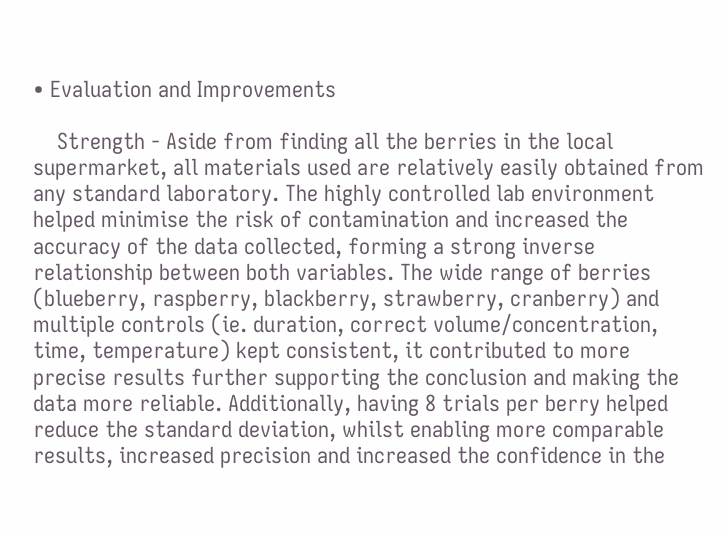• Evaluation and Improvements

    Strength - Aside from finding all the berries in the local supermarket, all materials used are relatively easily obtained from any standard laboratory. The highly controlled lab environment helped minimise the risk of contamination and increased the accuracy of the data collected, forming a strong inverse relationship between both variables. The wide range of berries (blueberry, raspberry, blackberry, strawberry, cranberry) and multiple controls (ie. duration, correct volume/concentration, time, temperature) kept consistent, it contributed to more precise results further supporting the conclusion and making the data more reliable. Additionally, having 8 trials per berry helped reduce the standard deviation, whilst enabling more comparable results, increased precision and increased the confidence in the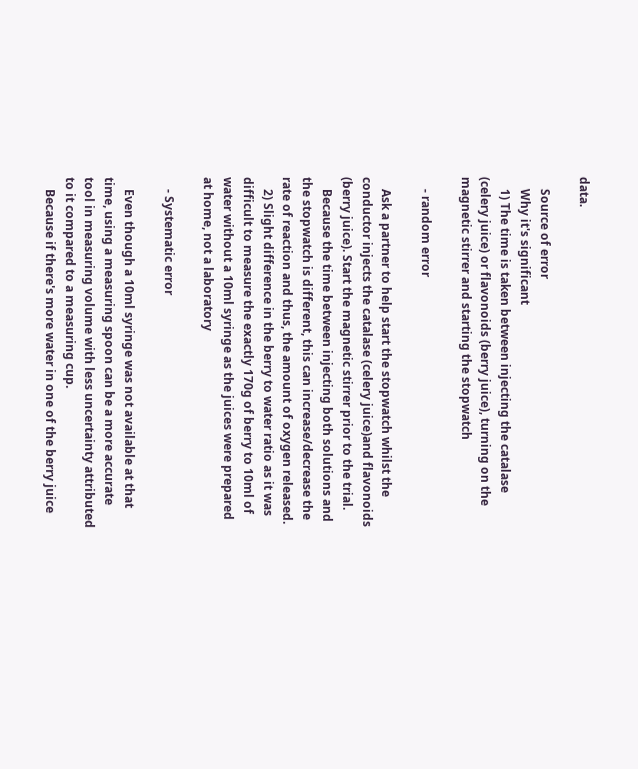data.

    Source of error
    Why it's significant
    1) The time is taken between injecting the catalase (celery juice) or flavonoids (berry juice), turning on the magnetic stirrer and starting the stopwatch

    - random error

    Ask a partner to help start the stopwatch whilst the conductor injects the catalase (celery juice)and flavonoids (berry juice). Start the magnetic stirrer prior to the trial.
    Because the time between injecting both solutions and the stopwatch is different, this can increase/decrease the rate of reaction and thus, the amount of oxygen released.
    2) Slight difference in the berry to water ratio as it was difficult to measure the exactly 170g of berry to 10ml of water without a 10ml syringe as the juices were prepared at home, not a laboratory

    - Systematic error

    Even though a 10ml syringe was not available at that time, using a measuring spoon can be a more accurate tool in measuring volume with less uncertainty attributed to it compared to a measuring cup.
    Because if there's more water in one of the berry juice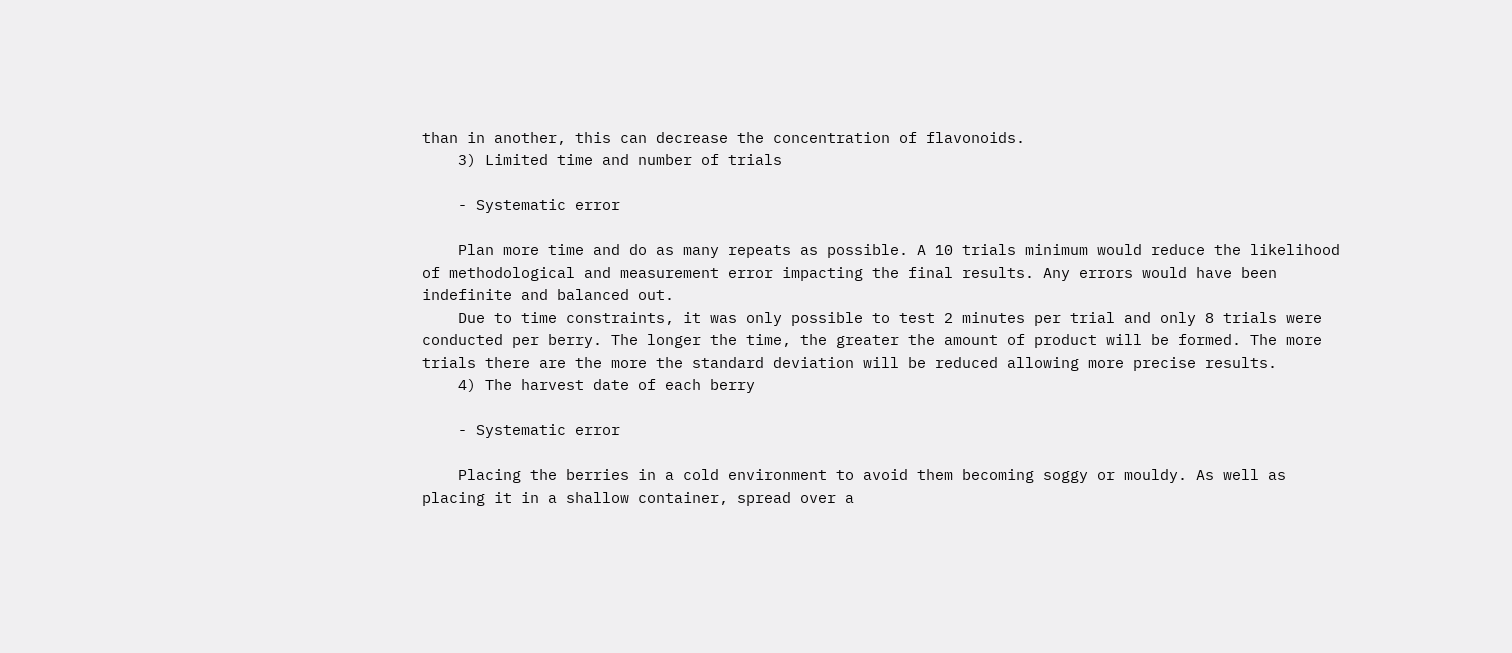than in another, this can decrease the concentration of flavonoids.
    3) Limited time and number of trials

    - Systematic error

    Plan more time and do as many repeats as possible. A 10 trials minimum would reduce the likelihood of methodological and measurement error impacting the final results. Any errors would have been indefinite and balanced out.
    Due to time constraints, it was only possible to test 2 minutes per trial and only 8 trials were conducted per berry. The longer the time, the greater the amount of product will be formed. The more trials there are the more the standard deviation will be reduced allowing more precise results.
    4) The harvest date of each berry

    - Systematic error

    Placing the berries in a cold environment to avoid them becoming soggy or mouldy. As well as placing it in a shallow container, spread over a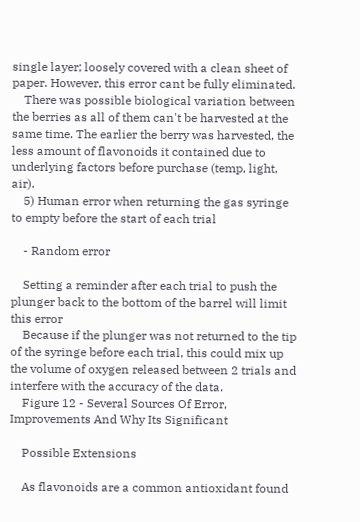single layer; loosely covered with a clean sheet of paper. However, this error cant be fully eliminated.
    There was possible biological variation between the berries as all of them can't be harvested at the same time. The earlier the berry was harvested, the less amount of flavonoids it contained due to underlying factors before purchase (temp, light, air).
    5) Human error when returning the gas syringe to empty before the start of each trial

    - Random error

    Setting a reminder after each trial to push the plunger back to the bottom of the barrel will limit this error
    Because if the plunger was not returned to the tip of the syringe before each trial, this could mix up the volume of oxygen released between 2 trials and interfere with the accuracy of the data.
    Figure 12 - Several Sources Of Error, Improvements And Why Its Significant

    Possible Extensions

    As flavonoids are a common antioxidant found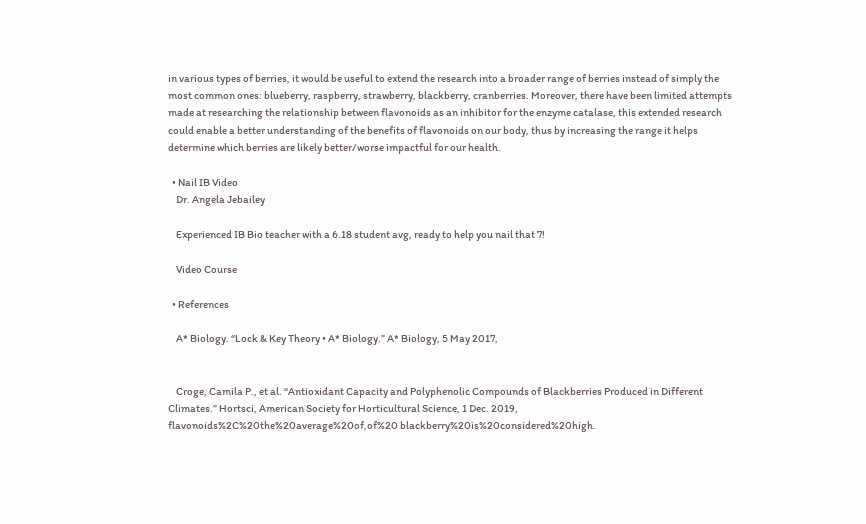in various types of berries, it would be useful to extend the research into a broader range of berries instead of simply the most common ones: blueberry, raspberry, strawberry, blackberry, cranberries. Moreover, there have been limited attempts made at researching the relationship between flavonoids as an inhibitor for the enzyme catalase, this extended research could enable a better understanding of the benefits of flavonoids on our body, thus by increasing the range it helps determine which berries are likely better/worse impactful for our health.

  • Nail IB Video
    Dr. Angela Jebailey

    Experienced IB Bio teacher with a 6.18 student avg, ready to help you nail that 7!

    Video Course

  • References

    A* Biology. “Lock & Key Theory • A* Biology.” A* Biology, 5 May 2017,


    Croge, Camila P., et al. “Antioxidant Capacity and Polyphenolic Compounds of Blackberries Produced in Different Climates.” Hortsci, American Society for Horticultural Science, 1 Dec. 2019, flavonoids%2C%20the%20average%20of,of%20 blackberry%20is%20considered%20high.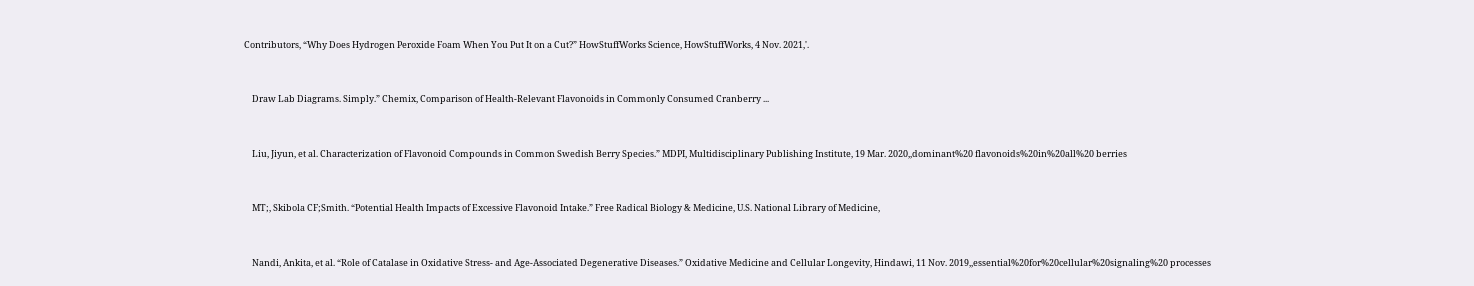Contributors, “Why Does Hydrogen Peroxide Foam When You Put It on a Cut?” HowStuffWorks Science, HowStuffWorks, 4 Nov. 2021,'.


    Draw Lab Diagrams. Simply.” Chemix, Comparison of Health-Relevant Flavonoids in Commonly Consumed Cranberry ...


    Liu, Jiyun, et al. Characterization of Flavonoid Compounds in Common Swedish Berry Species.” MDPI, Multidisciplinary Publishing Institute, 19 Mar. 2020,,dominant%20 flavonoids%20in%20all%20 berries


    MT;, Skibola CF;Smith. “Potential Health Impacts of Excessive Flavonoid Intake.” Free Radical Biology & Medicine, U.S. National Library of Medicine,


    Nandi, Ankita, et al. “Role of Catalase in Oxidative Stress- and Age-Associated Degenerative Diseases.” Oxidative Medicine and Cellular Longevity, Hindawi, 11 Nov. 2019,,essential%20for%20cellular%20signaling%20 processes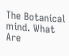The Botanical mind. What Are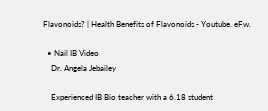Flavonoids? | Health Benefits of Flavonoids - Youtube. eFw.

  • Nail IB Video
    Dr. Angela Jebailey

    Experienced IB Bio teacher with a 6.18 student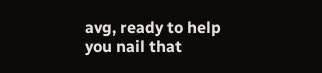avg, ready to help you nail that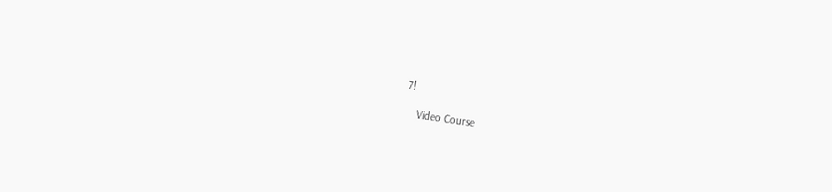7!

    Video Course